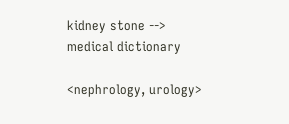kidney stone -->
medical dictionary

<nephrology, urology>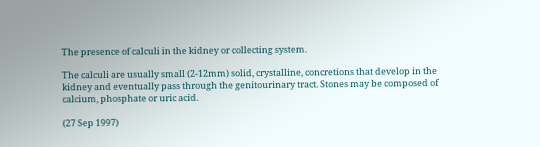The presence of calculi in the kidney or collecting system.

The calculi are usually small (2-12mm) solid, crystalline, concretions that develop in the kidney and eventually pass through the genitourinary tract. Stones may be composed of calcium, phosphate or uric acid.

(27 Sep 1997)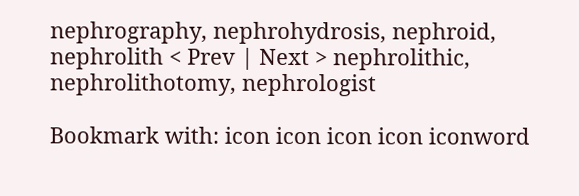nephrography, nephrohydrosis, nephroid, nephrolith < Prev | Next > nephrolithic, nephrolithotomy, nephrologist

Bookmark with: icon icon icon icon iconword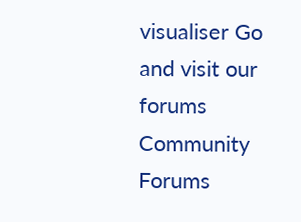visualiser Go and visit our forums Community Forums